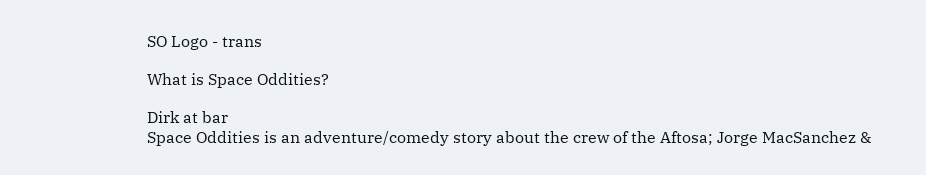SO Logo - trans

What is Space Oddities?

Dirk at bar
Space Oddities is an adventure/comedy story about the crew of the Aftosa; Jorge MacSanchez &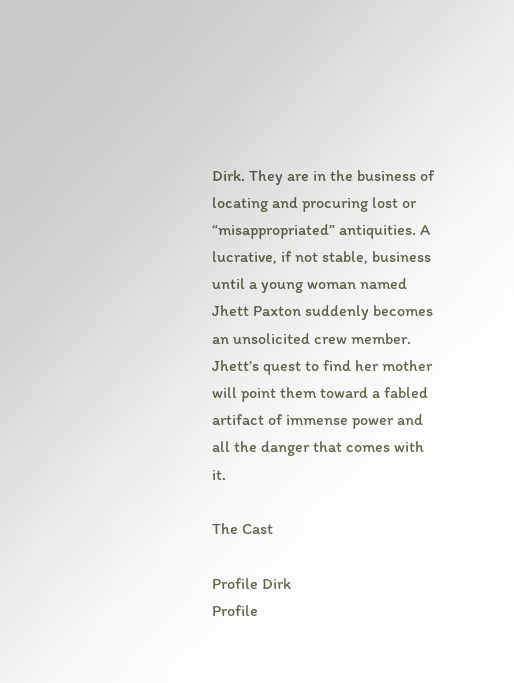Dirk. They are in the business of locating and procuring lost or “misappropriated” antiquities. A lucrative, if not stable, business until a young woman named Jhett Paxton suddenly becomes an unsolicited crew member. Jhett’s quest to find her mother will point them toward a fabled artifact of immense power and all the danger that comes with it.

The Cast

Profile Dirk
Profile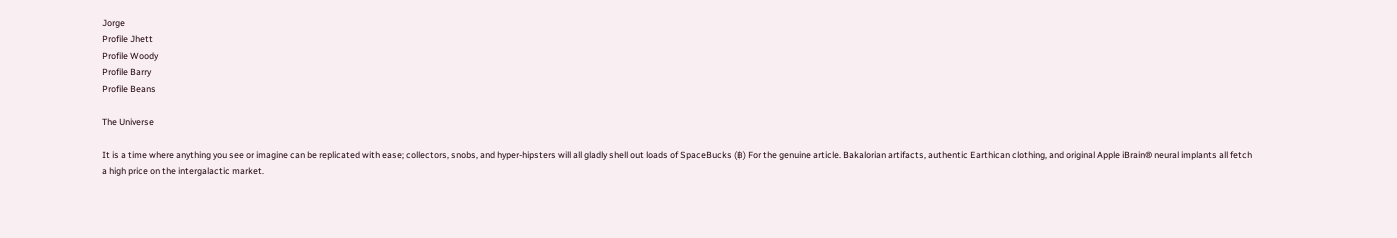Jorge
Profile Jhett
Profile Woody
Profile Barry
Profile Beans

The Universe

It is a time where anything you see or imagine can be replicated with ease; collectors, snobs, and hyper-hipsters will all gladly shell out loads of SpaceBucks (฿) For the genuine article. Bakalorian artifacts, authentic Earthican clothing, and original Apple iBrain® neural implants all fetch a high price on the intergalactic market.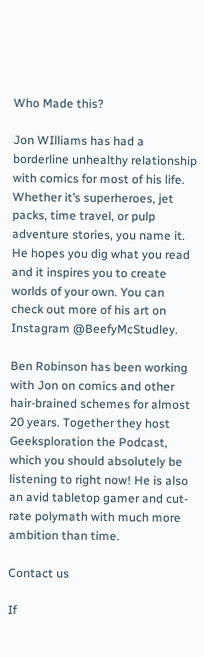Who Made this?

Jon WIlliams has had a borderline unhealthy relationship with comics for most of his life. Whether it’s superheroes, jet packs, time travel, or pulp adventure stories, you name it. He hopes you dig what you read and it inspires you to create worlds of your own. You can check out more of his art on Instagram @BeefyMcStudley.

Ben Robinson has been working with Jon on comics and other hair-brained schemes for almost 20 years. Together they host Geeksploration the Podcast, which you should absolutely be listening to right now! He is also an avid tabletop gamer and cut-rate polymath with much more ambition than time.

Contact us

If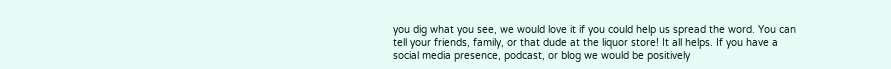you dig what you see, we would love it if you could help us spread the word. You can tell your friends, family, or that dude at the liquor store! It all helps. If you have a social media presence, podcast, or blog we would be positively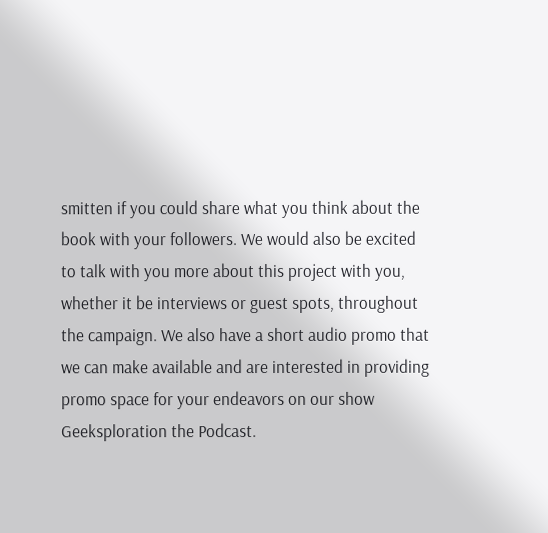smitten if you could share what you think about the book with your followers. We would also be excited to talk with you more about this project with you, whether it be interviews or guest spots, throughout the campaign. We also have a short audio promo that we can make available and are interested in providing promo space for your endeavors on our show Geeksploration the Podcast.